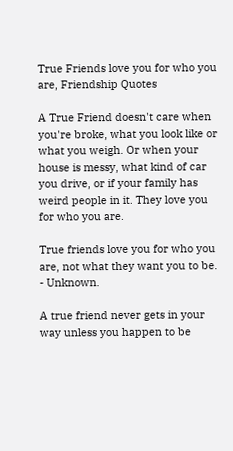True Friends love you for who you are, Friendship Quotes

A True Friend doesn't care when you're broke, what you look like or what you weigh. Or when your house is messy, what kind of car you drive, or if your family has weird people in it. They love you for who you are.

True friends love you for who you are, not what they want you to be. - Unknown.

A true friend never gets in your way unless you happen to be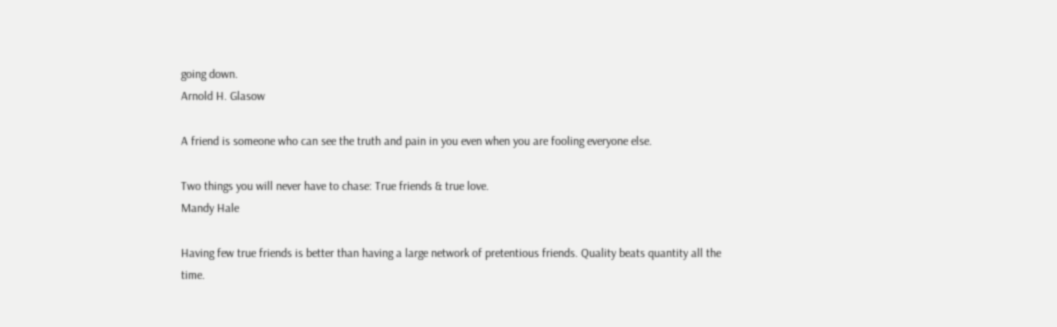going down.
Arnold H. Glasow

A friend is someone who can see the truth and pain in you even when you are fooling everyone else.

Two things you will never have to chase: True friends & true love.
Mandy Hale

Having few true friends is better than having a large network of pretentious friends. Quality beats quantity all the time.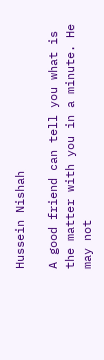Hussein Nishah

A good friend can tell you what is the matter with you in a minute. He may not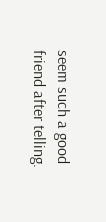seem such a good friend after telling.